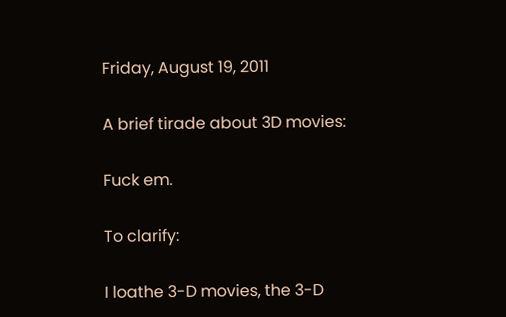Friday, August 19, 2011

A brief tirade about 3D movies:

Fuck em.

To clarify:

I loathe 3-D movies, the 3-D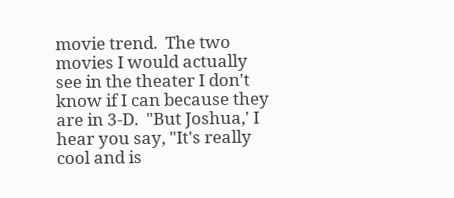movie trend.  The two movies I would actually see in the theater I don't know if I can because they are in 3-D.  "But Joshua,' I hear you say, "It's really cool and is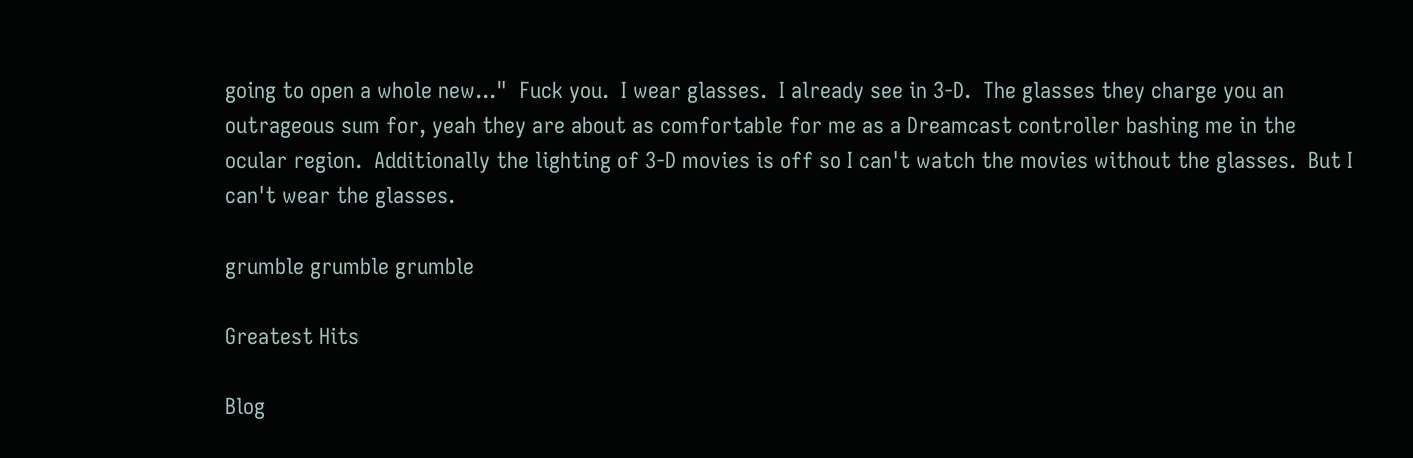going to open a whole new..."  Fuck you.  I wear glasses.  I already see in 3-D.  The glasses they charge you an outrageous sum for, yeah they are about as comfortable for me as a Dreamcast controller bashing me in the ocular region.  Additionally the lighting of 3-D movies is off so I can't watch the movies without the glasses.  But I can't wear the glasses.

grumble grumble grumble

Greatest Hits

Blog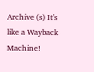Archive (s) It's like a Wayback Machine!